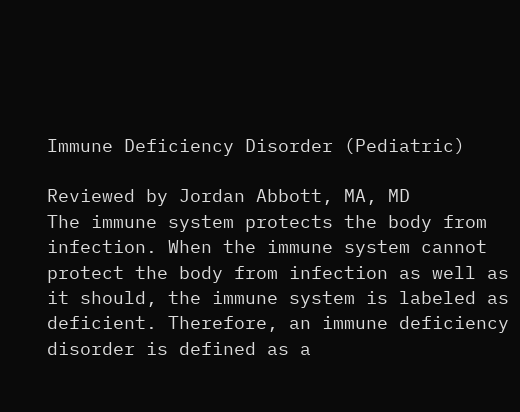Immune Deficiency Disorder (Pediatric)

Reviewed by Jordan Abbott, MA, MD
The immune system protects the body from infection. When the immune system cannot protect the body from infection as well as it should, the immune system is labeled as deficient. Therefore, an immune deficiency disorder is defined as a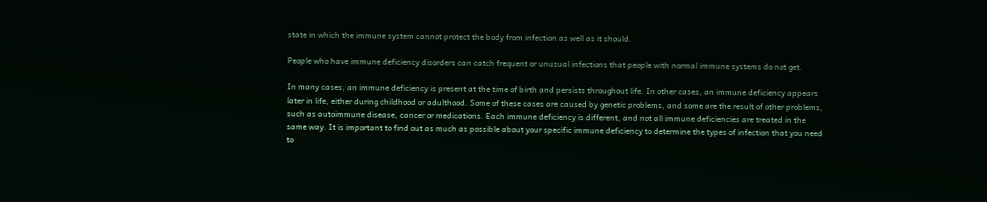state in which the immune system cannot protect the body from infection as well as it should.

People who have immune deficiency disorders can catch frequent or unusual infections that people with normal immune systems do not get.

In many cases, an immune deficiency is present at the time of birth and persists throughout life. In other cases, an immune deficiency appears later in life, either during childhood or adulthood. Some of these cases are caused by genetic problems, and some are the result of other problems, such as autoimmune disease, cancer or medications. Each immune deficiency is different, and not all immune deficiencies are treated in the same way. It is important to find out as much as possible about your specific immune deficiency to determine the types of infection that you need to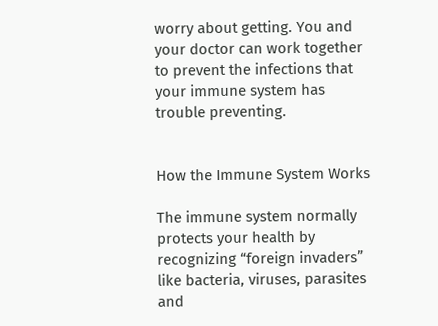worry about getting. You and your doctor can work together to prevent the infections that your immune system has trouble preventing.


How the Immune System Works

The immune system normally protects your health by recognizing “foreign invaders” like bacteria, viruses, parasites and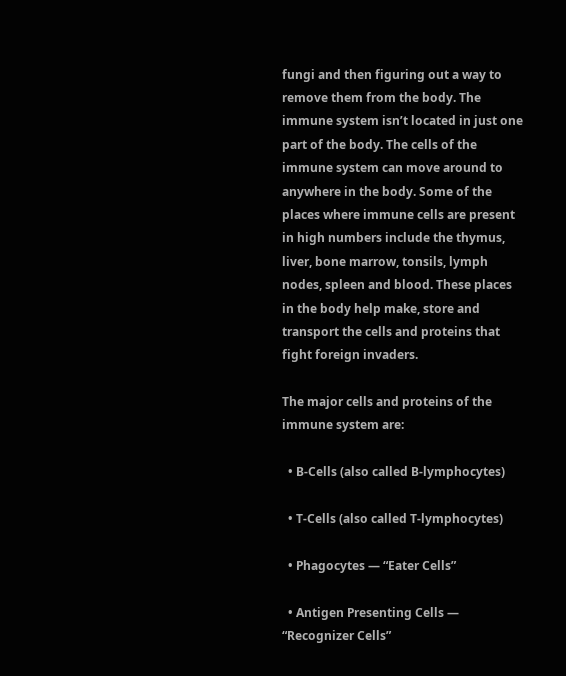fungi and then figuring out a way to remove them from the body. The immune system isn’t located in just one part of the body. The cells of the immune system can move around to anywhere in the body. Some of the places where immune cells are present in high numbers include the thymus, liver, bone marrow, tonsils, lymph nodes, spleen and blood. These places in the body help make, store and transport the cells and proteins that fight foreign invaders.

The major cells and proteins of the immune system are:

  • B-Cells (also called B-lymphocytes)

  • T-Cells (also called T-lymphocytes)

  • Phagocytes — “Eater Cells”

  • Antigen Presenting Cells — “Recognizer Cells”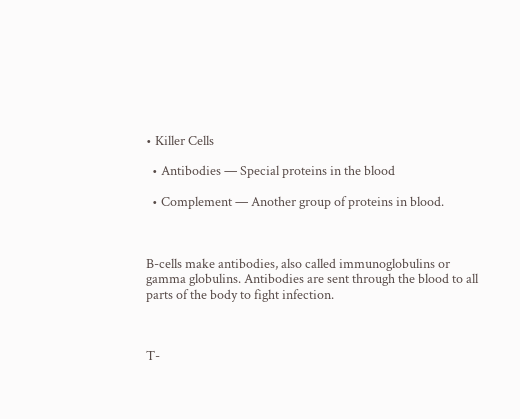• Killer Cells

  • Antibodies — Special proteins in the blood

  • Complement — Another group of proteins in blood.



B-cells make antibodies, also called immunoglobulins or gamma globulins. Antibodies are sent through the blood to all parts of the body to fight infection.



T-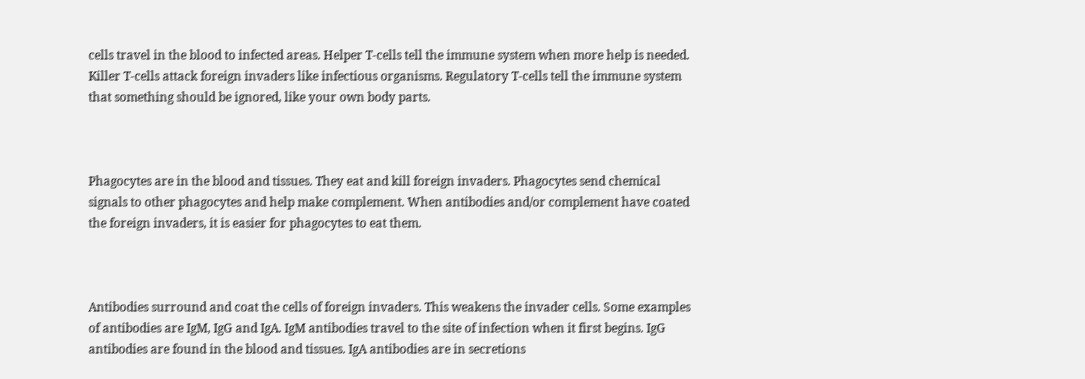cells travel in the blood to infected areas. Helper T-cells tell the immune system when more help is needed. Killer T-cells attack foreign invaders like infectious organisms. Regulatory T-cells tell the immune system that something should be ignored, like your own body parts.



Phagocytes are in the blood and tissues. They eat and kill foreign invaders. Phagocytes send chemical signals to other phagocytes and help make complement. When antibodies and/or complement have coated the foreign invaders, it is easier for phagocytes to eat them.



Antibodies surround and coat the cells of foreign invaders. This weakens the invader cells. Some examples of antibodies are IgM, IgG and IgA. IgM antibodies travel to the site of infection when it first begins. IgG antibodies are found in the blood and tissues. IgA antibodies are in secretions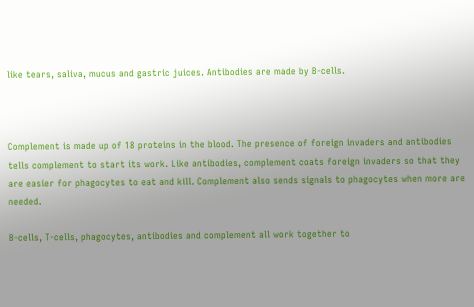like tears, saliva, mucus and gastric juices. Antibodies are made by B-cells.



Complement is made up of 18 proteins in the blood. The presence of foreign invaders and antibodies tells complement to start its work. Like antibodies, complement coats foreign invaders so that they are easier for phagocytes to eat and kill. Complement also sends signals to phagocytes when more are needed.

B-cells, T-cells, phagocytes, antibodies and complement all work together to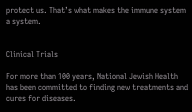protect us. That’s what makes the immune system a system.


Clinical Trials

For more than 100 years, National Jewish Health has been committed to finding new treatments and cures for diseases.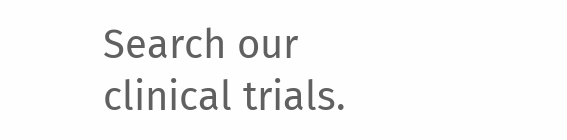Search our clinical trials.